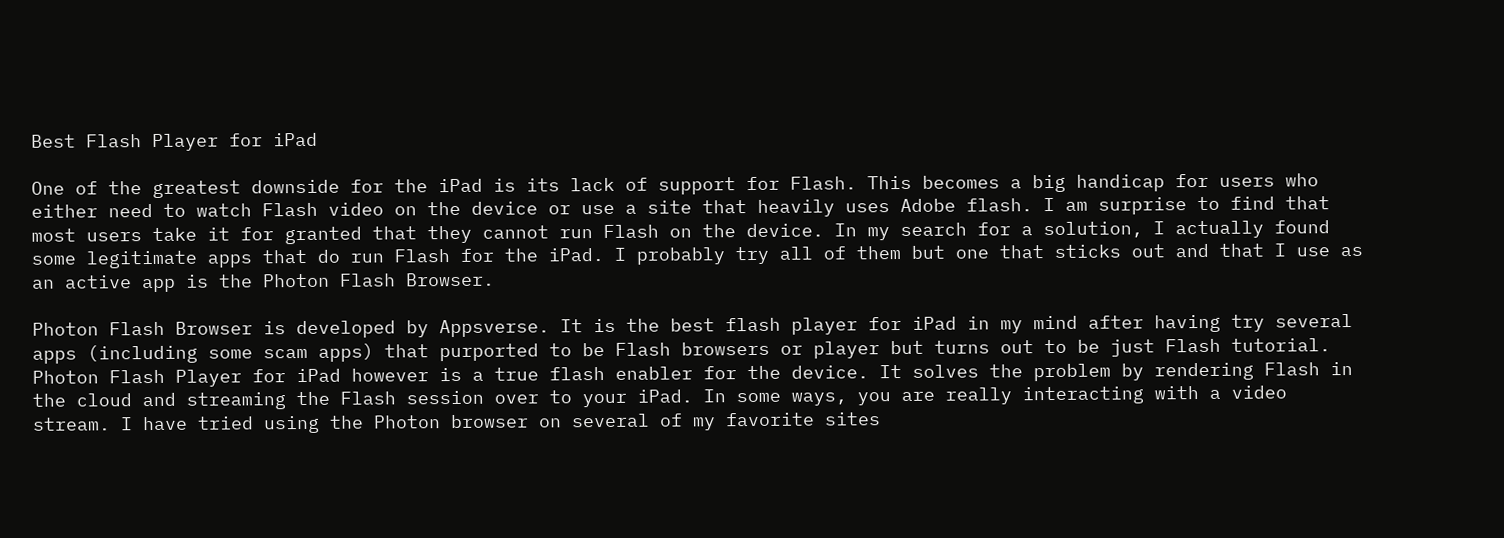Best Flash Player for iPad

One of the greatest downside for the iPad is its lack of support for Flash. This becomes a big handicap for users who either need to watch Flash video on the device or use a site that heavily uses Adobe flash. I am surprise to find that most users take it for granted that they cannot run Flash on the device. In my search for a solution, I actually found some legitimate apps that do run Flash for the iPad. I probably try all of them but one that sticks out and that I use as an active app is the Photon Flash Browser.

Photon Flash Browser is developed by Appsverse. It is the best flash player for iPad in my mind after having try several apps (including some scam apps) that purported to be Flash browsers or player but turns out to be just Flash tutorial. Photon Flash Player for iPad however is a true flash enabler for the device. It solves the problem by rendering Flash in the cloud and streaming the Flash session over to your iPad. In some ways, you are really interacting with a video stream. I have tried using the Photon browser on several of my favorite sites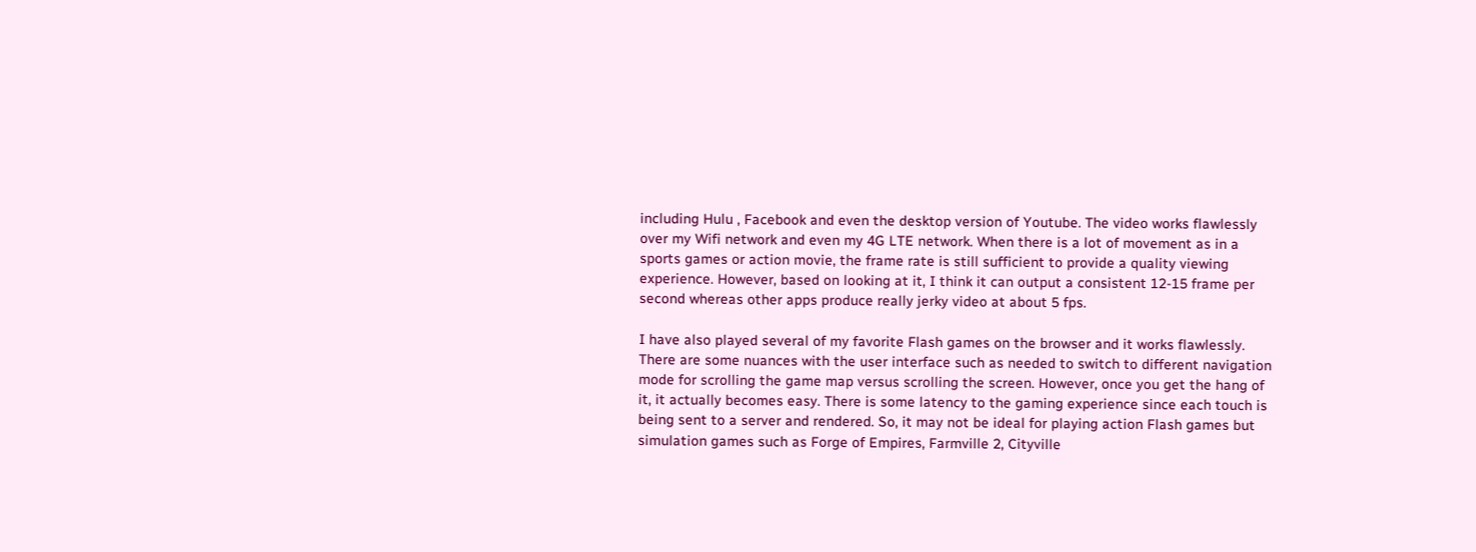including Hulu , Facebook and even the desktop version of Youtube. The video works flawlessly over my Wifi network and even my 4G LTE network. When there is a lot of movement as in a sports games or action movie, the frame rate is still sufficient to provide a quality viewing experience. However, based on looking at it, I think it can output a consistent 12-15 frame per second whereas other apps produce really jerky video at about 5 fps.

I have also played several of my favorite Flash games on the browser and it works flawlessly. There are some nuances with the user interface such as needed to switch to different navigation mode for scrolling the game map versus scrolling the screen. However, once you get the hang of it, it actually becomes easy. There is some latency to the gaming experience since each touch is being sent to a server and rendered. So, it may not be ideal for playing action Flash games but simulation games such as Forge of Empires, Farmville 2, Cityville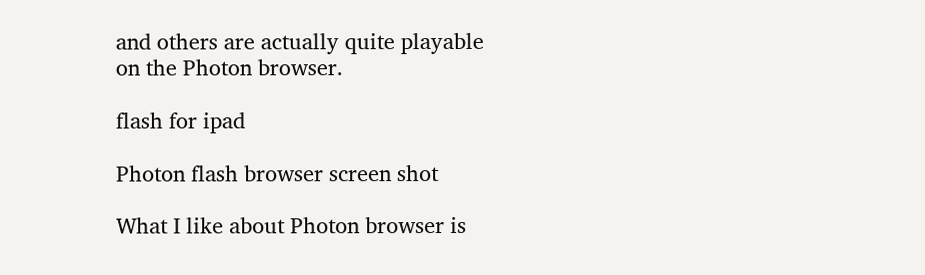and others are actually quite playable on the Photon browser.

flash for ipad

Photon flash browser screen shot

What I like about Photon browser is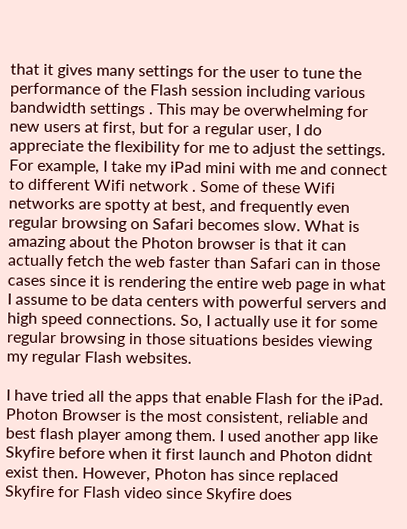that it gives many settings for the user to tune the performance of the Flash session including various bandwidth settings . This may be overwhelming for new users at first, but for a regular user, I do appreciate the flexibility for me to adjust the settings. For example, I take my iPad mini with me and connect to different Wifi network . Some of these Wifi networks are spotty at best, and frequently even regular browsing on Safari becomes slow. What is amazing about the Photon browser is that it can actually fetch the web faster than Safari can in those cases since it is rendering the entire web page in what I assume to be data centers with powerful servers and high speed connections. So, I actually use it for some regular browsing in those situations besides viewing my regular Flash websites.

I have tried all the apps that enable Flash for the iPad. Photon Browser is the most consistent, reliable and best flash player among them. I used another app like Skyfire before when it first launch and Photon didnt exist then. However, Photon has since replaced Skyfire for Flash video since Skyfire does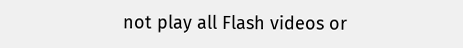not play all Flash videos or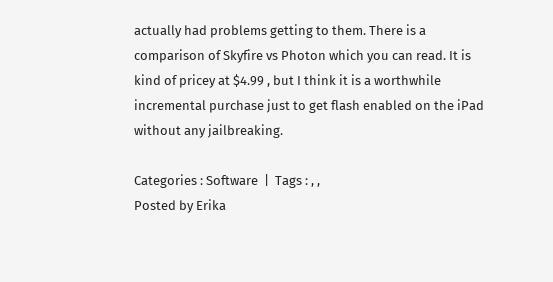actually had problems getting to them. There is a comparison of Skyfire vs Photon which you can read. It is kind of pricey at $4.99 , but I think it is a worthwhile incremental purchase just to get flash enabled on the iPad without any jailbreaking.

Categories : Software  |  Tags : , ,
Posted by Erika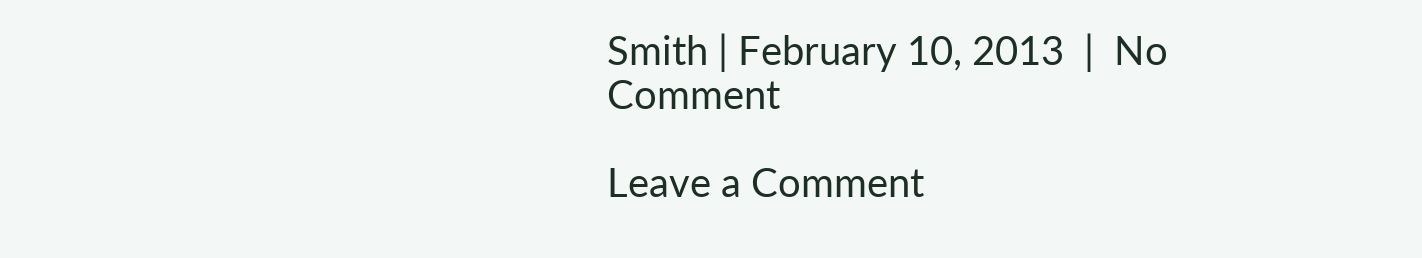Smith | February 10, 2013  |  No Comment

Leave a Comment